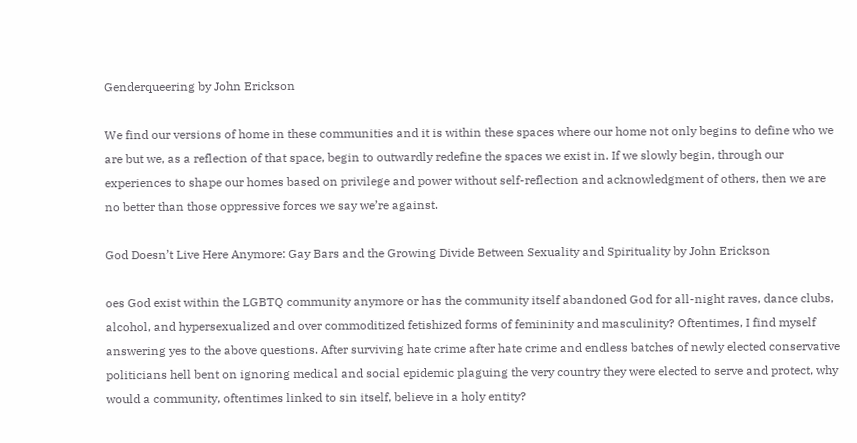Genderqueering by John Erickson

We find our versions of home in these communities and it is within these spaces where our home not only begins to define who we are but we, as a reflection of that space, begin to outwardly redefine the spaces we exist in. If we slowly begin, through our experiences to shape our homes based on privilege and power without self-reflection and acknowledgment of others, then we are no better than those oppressive forces we say we’re against.

God Doesn’t Live Here Anymore: Gay Bars and the Growing Divide Between Sexuality and Spirituality by John Erickson

oes God exist within the LGBTQ community anymore or has the community itself abandoned God for all-night raves, dance clubs, alcohol, and hypersexualized and over commoditized fetishized forms of femininity and masculinity? Oftentimes, I find myself answering yes to the above questions. After surviving hate crime after hate crime and endless batches of newly elected conservative politicians hell bent on ignoring medical and social epidemic plaguing the very country they were elected to serve and protect, why would a community, oftentimes linked to sin itself, believe in a holy entity?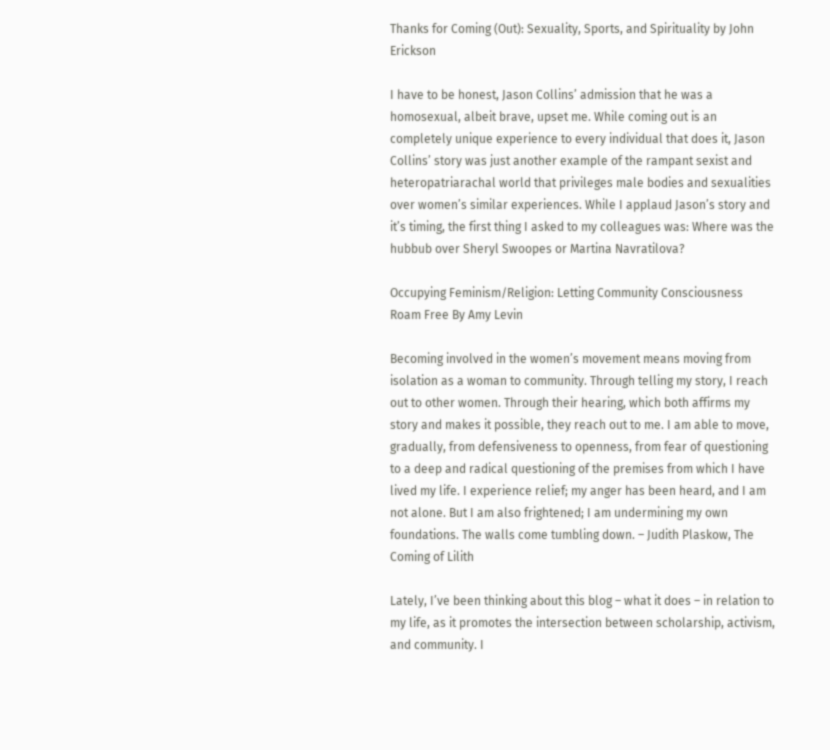Thanks for Coming (Out): Sexuality, Sports, and Spirituality by John Erickson

I have to be honest, Jason Collins’ admission that he was a homosexual, albeit brave, upset me. While coming out is an completely unique experience to every individual that does it, Jason Collins’ story was just another example of the rampant sexist and heteropatriarachal world that privileges male bodies and sexualities over women’s similar experiences. While I applaud Jason’s story and it’s timing, the first thing I asked to my colleagues was: Where was the hubbub over Sheryl Swoopes or Martina Navratilova?

Occupying Feminism/Religion: Letting Community Consciousness Roam Free By Amy Levin

Becoming involved in the women’s movement means moving from isolation as a woman to community. Through telling my story, I reach out to other women. Through their hearing, which both affirms my story and makes it possible, they reach out to me. I am able to move, gradually, from defensiveness to openness, from fear of questioning to a deep and radical questioning of the premises from which I have lived my life. I experience relief; my anger has been heard, and I am not alone. But I am also frightened; I am undermining my own foundations. The walls come tumbling down. – Judith Plaskow, The Coming of Lilith

Lately, I’ve been thinking about this blog – what it does – in relation to my life, as it promotes the intersection between scholarship, activism, and community. I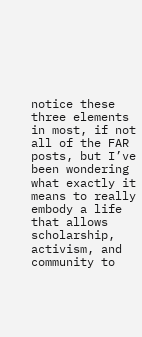notice these three elements in most, if not all of the FAR posts, but I’ve been wondering what exactly it means to really embody a life that allows scholarship, activism, and community to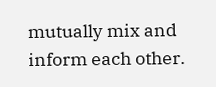mutually mix and inform each other.